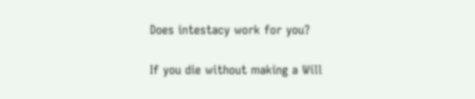Does intestacy work for you?

If you die without making a Will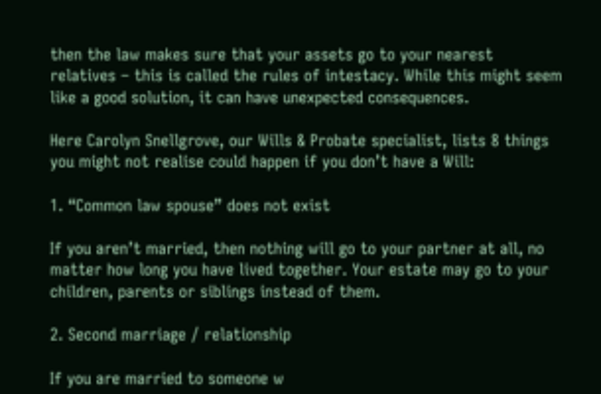then the law makes sure that your assets go to your nearest relatives – this is called the rules of intestacy. While this might seem like a good solution, it can have unexpected consequences.

Here Carolyn Snellgrove, our Wills & Probate specialist, lists 8 things you might not realise could happen if you don’t have a Will:

1. “Common law spouse” does not exist

If you aren’t married, then nothing will go to your partner at all, no matter how long you have lived together. Your estate may go to your children, parents or siblings instead of them.

2. Second marriage / relationship

If you are married to someone w